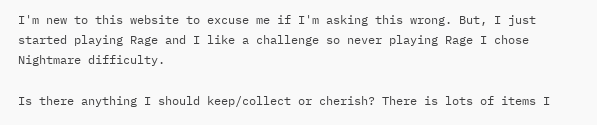I'm new to this website to excuse me if I'm asking this wrong. But, I just started playing Rage and I like a challenge so never playing Rage I chose Nightmare difficulty.

Is there anything I should keep/collect or cherish? There is lots of items I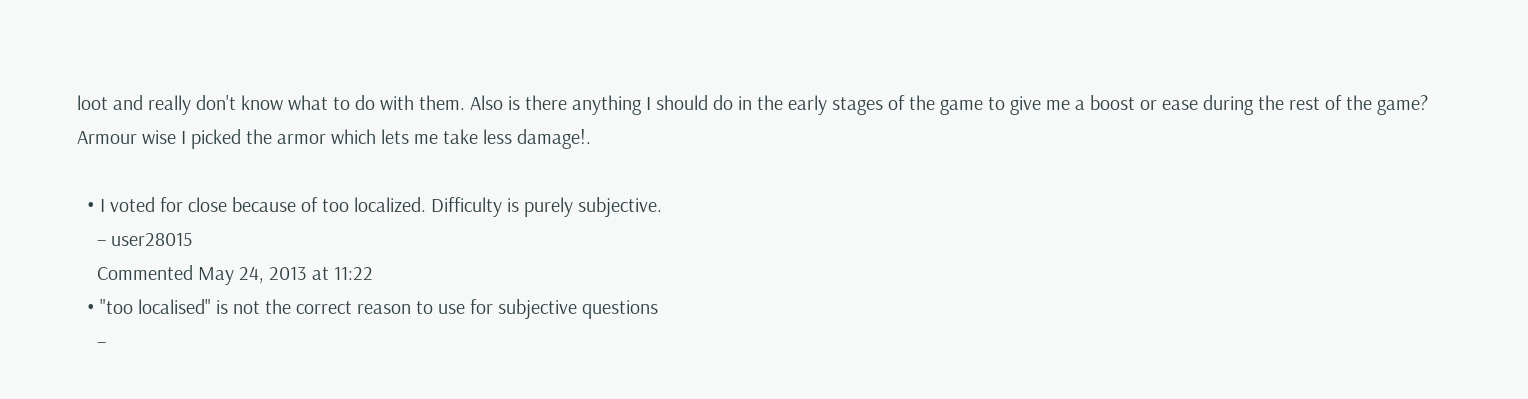loot and really don't know what to do with them. Also is there anything I should do in the early stages of the game to give me a boost or ease during the rest of the game? Armour wise I picked the armor which lets me take less damage!.

  • I voted for close because of too localized. Difficulty is purely subjective.
    – user28015
    Commented May 24, 2013 at 11:22
  • "too localised" is not the correct reason to use for subjective questions
    –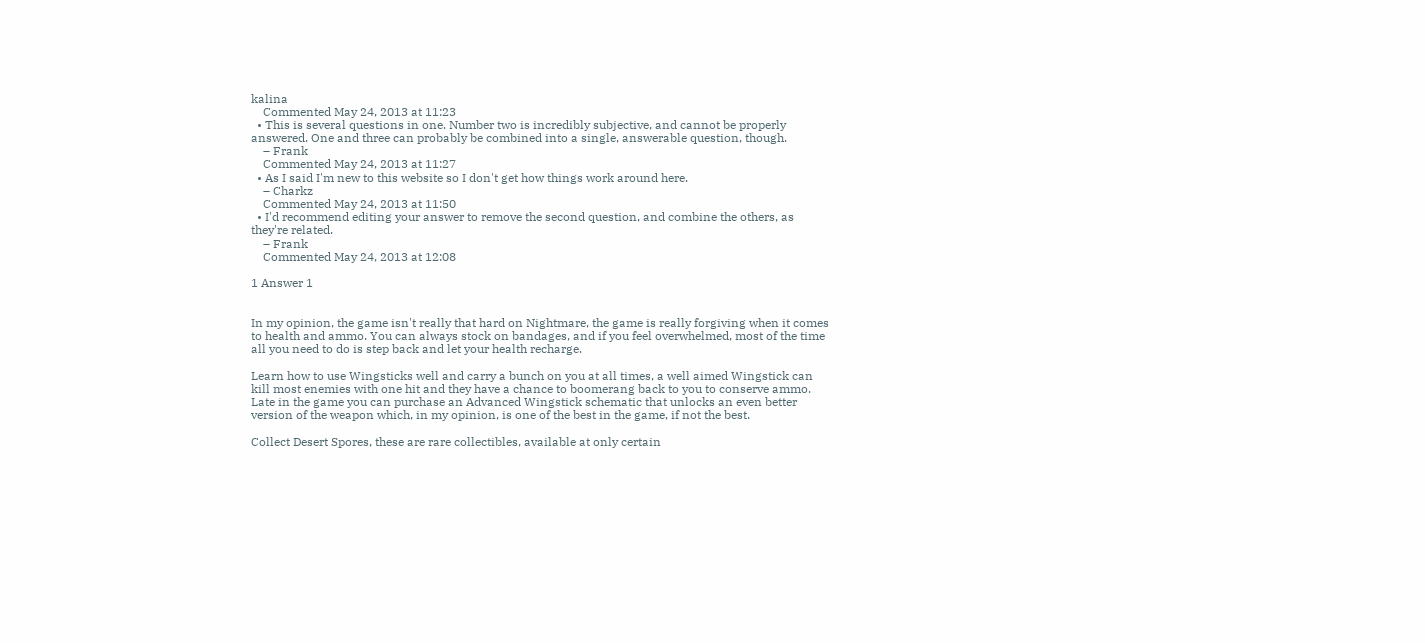kalina
    Commented May 24, 2013 at 11:23
  • This is several questions in one. Number two is incredibly subjective, and cannot be properly answered. One and three can probably be combined into a single, answerable question, though.
    – Frank
    Commented May 24, 2013 at 11:27
  • As I said I'm new to this website so I don't get how things work around here.
    – Charkz
    Commented May 24, 2013 at 11:50
  • I'd recommend editing your answer to remove the second question, and combine the others, as they're related.
    – Frank
    Commented May 24, 2013 at 12:08

1 Answer 1


In my opinion, the game isn't really that hard on Nightmare, the game is really forgiving when it comes to health and ammo. You can always stock on bandages, and if you feel overwhelmed, most of the time all you need to do is step back and let your health recharge.

Learn how to use Wingsticks well and carry a bunch on you at all times, a well aimed Wingstick can kill most enemies with one hit and they have a chance to boomerang back to you to conserve ammo. Late in the game you can purchase an Advanced Wingstick schematic that unlocks an even better version of the weapon which, in my opinion, is one of the best in the game, if not the best.

Collect Desert Spores, these are rare collectibles, available at only certain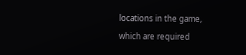locations in the game, which are required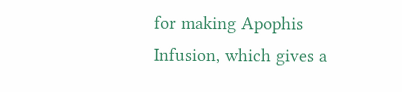for making Apophis Infusion, which gives a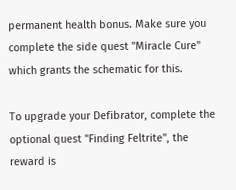permanent health bonus. Make sure you complete the side quest "Miracle Cure" which grants the schematic for this.

To upgrade your Defibrator, complete the optional quest "Finding Feltrite", the reward is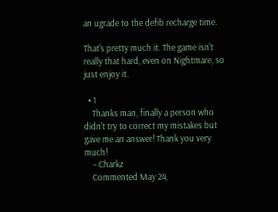an ugrade to the defib recharge time.

That's pretty much it. The game isn't really that hard, even on Nightmare, so just enjoy it.

  • 1
    Thanks man, finally a person who didn't try to correct my mistakes but gave me an answer! Thank you very much!
    – Charkz
    Commented May 24,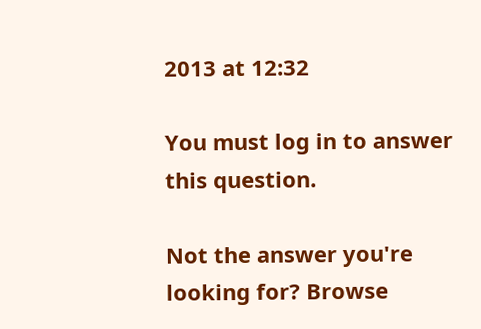2013 at 12:32

You must log in to answer this question.

Not the answer you're looking for? Browse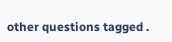other questions tagged .